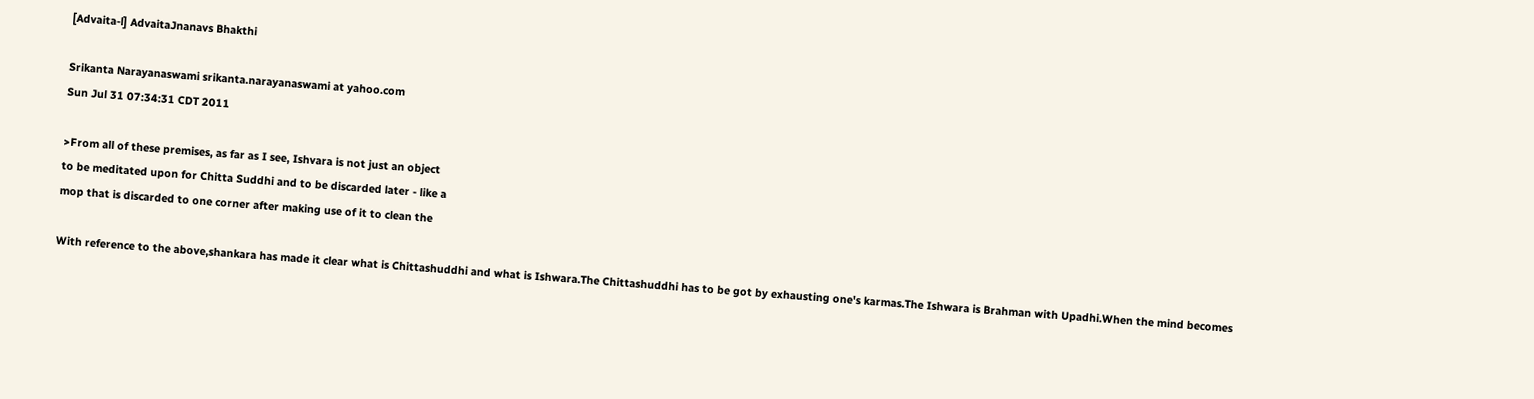[Advaita-l] AdvaitaJnanavs Bhakthi

Srikanta Narayanaswami srikanta.narayanaswami at yahoo.com
Sun Jul 31 07:34:31 CDT 2011

>From all of these premises, as far as I see, Ishvara is not just an object
to be meditated upon for Chitta Suddhi and to be discarded later - like a
mop that is discarded to one corner after making use of it to clean the

With reference to the above,shankara has made it clear what is Chittashuddhi and what is Ishwara.The Chittashuddhi has to be got by exhausting one's karmas.The Ishwara is Brahman with Upadhi.When the mind becomes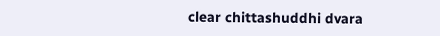clear chittashuddhi dvara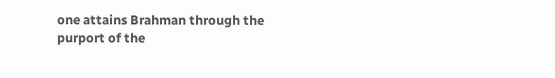one attains Brahman through the purport of the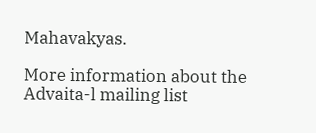Mahavakyas.

More information about the Advaita-l mailing list